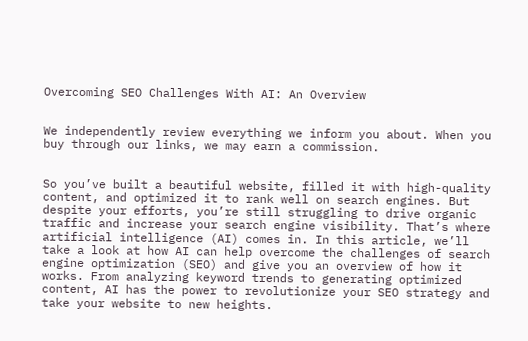Overcoming SEO Challenges With AI: An Overview


We independently review everything we inform you about. When you buy through our links, we may earn a commission.


So you’ve built a beautiful website, filled it with high-quality content, and optimized it to rank well on search engines. But despite your efforts, you’re still struggling to drive organic traffic and increase your search engine visibility. That’s where artificial intelligence (AI) comes in. In this article, we’ll take a look at how AI can help overcome the challenges of search engine optimization (SEO) and give you an overview of how it works. From analyzing keyword trends to generating optimized content, AI has the power to revolutionize your SEO strategy and take your website to new heights.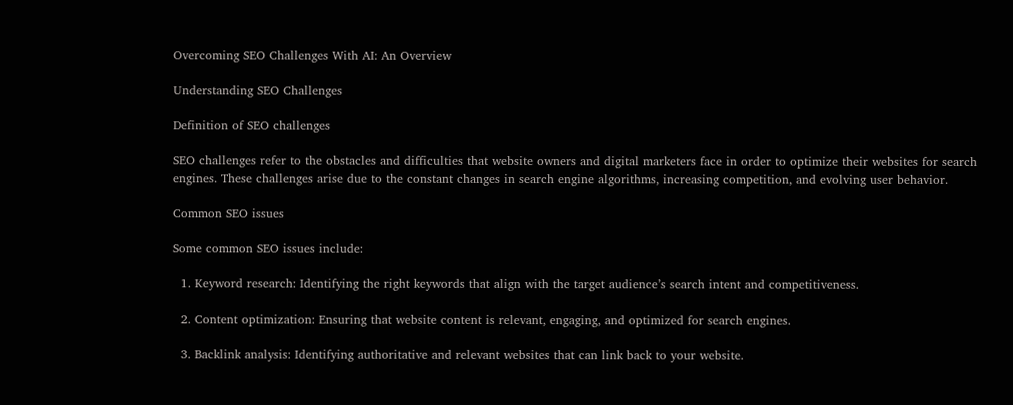Overcoming SEO Challenges With AI: An Overview

Understanding SEO Challenges

Definition of SEO challenges

SEO challenges refer to the obstacles and difficulties that website owners and digital marketers face in order to optimize their websites for search engines. These challenges arise due to the constant changes in search engine algorithms, increasing competition, and evolving user behavior.

Common SEO issues

Some common SEO issues include:

  1. Keyword research: Identifying the right keywords that align with the target audience’s search intent and competitiveness.

  2. Content optimization: Ensuring that website content is relevant, engaging, and optimized for search engines.

  3. Backlink analysis: Identifying authoritative and relevant websites that can link back to your website.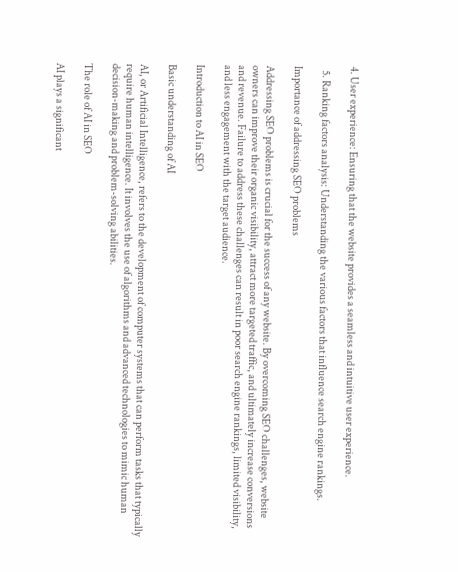4. User experience: Ensuring that the website provides a seamless and intuitive user experience.

  5. Ranking factors analysis: Understanding the various factors that influence search engine rankings.

Importance of addressing SEO problems

Addressing SEO problems is crucial for the success of any website. By overcoming SEO challenges, website owners can improve their organic visibility, attract more targeted traffic, and ultimately increase conversions and revenue. Failure to address these challenges can result in poor search engine rankings, limited visibility, and less engagement with the target audience.

Introduction to AI in SEO

Basic understanding of AI

AI, or Artificial Intelligence, refers to the development of computer systems that can perform tasks that typically require human intelligence. It involves the use of algorithms and advanced technologies to mimic human decision-making and problem-solving abilities.

The role of AI in SEO

AI plays a significant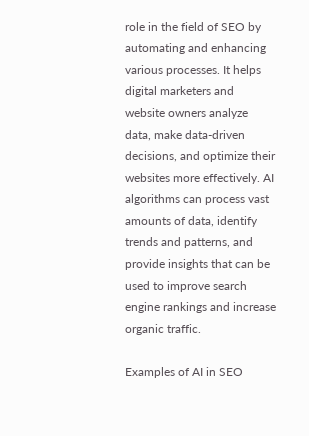role in the field of SEO by automating and enhancing various processes. It helps digital marketers and website owners analyze data, make data-driven decisions, and optimize their websites more effectively. AI algorithms can process vast amounts of data, identify trends and patterns, and provide insights that can be used to improve search engine rankings and increase organic traffic.

Examples of AI in SEO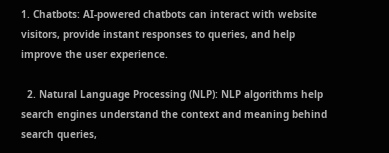1. Chatbots: AI-powered chatbots can interact with website visitors, provide instant responses to queries, and help improve the user experience.

  2. Natural Language Processing (NLP): NLP algorithms help search engines understand the context and meaning behind search queries,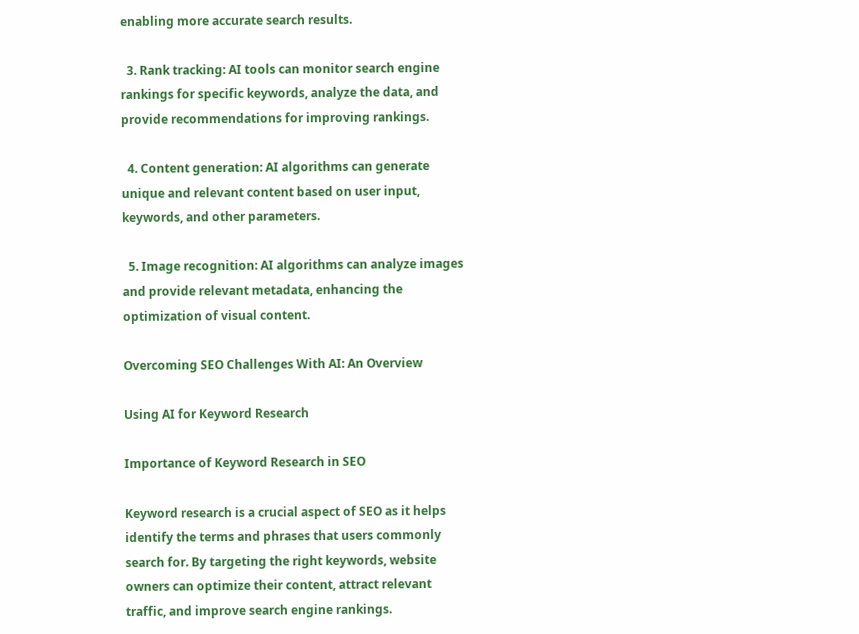enabling more accurate search results.

  3. Rank tracking: AI tools can monitor search engine rankings for specific keywords, analyze the data, and provide recommendations for improving rankings.

  4. Content generation: AI algorithms can generate unique and relevant content based on user input, keywords, and other parameters.

  5. Image recognition: AI algorithms can analyze images and provide relevant metadata, enhancing the optimization of visual content.

Overcoming SEO Challenges With AI: An Overview

Using AI for Keyword Research

Importance of Keyword Research in SEO

Keyword research is a crucial aspect of SEO as it helps identify the terms and phrases that users commonly search for. By targeting the right keywords, website owners can optimize their content, attract relevant traffic, and improve search engine rankings.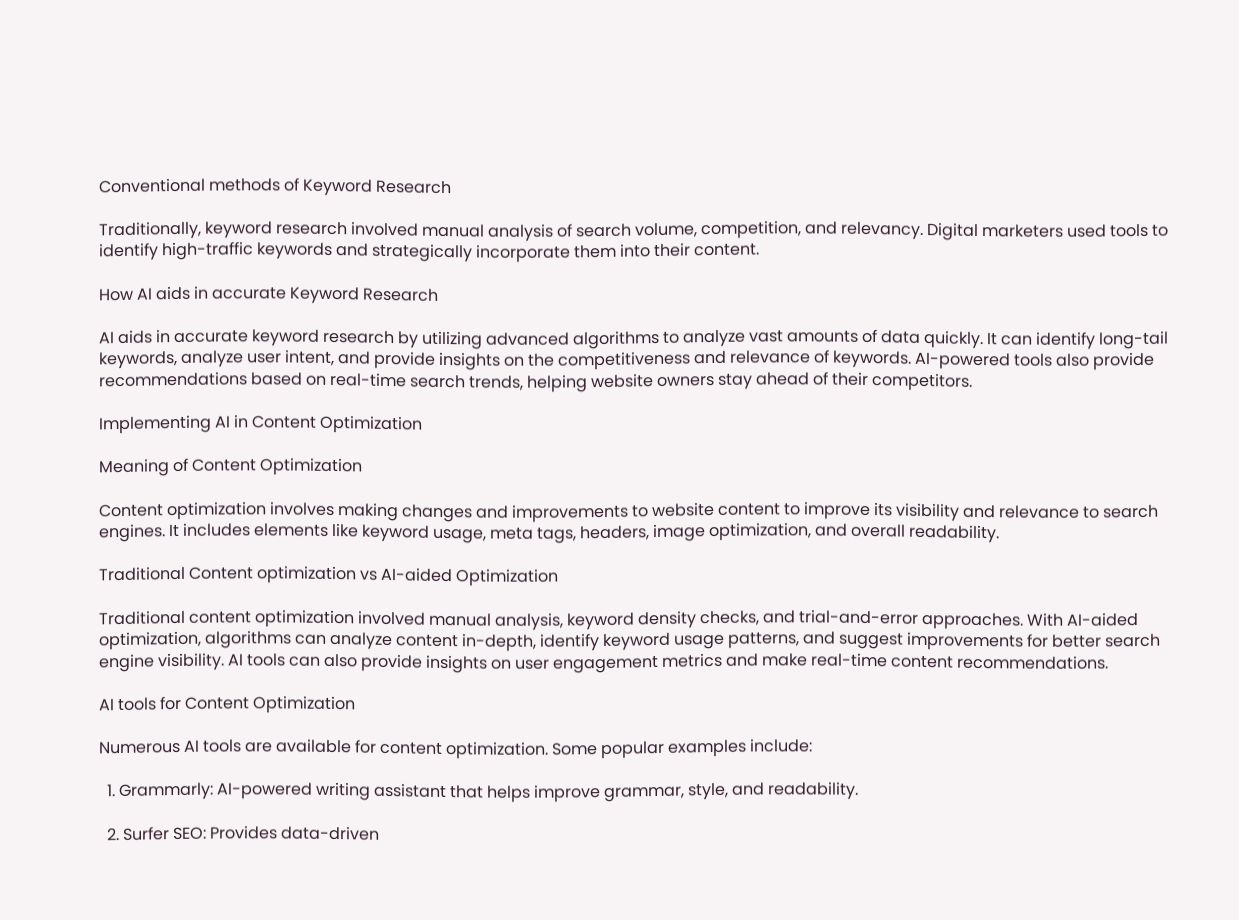Conventional methods of Keyword Research

Traditionally, keyword research involved manual analysis of search volume, competition, and relevancy. Digital marketers used tools to identify high-traffic keywords and strategically incorporate them into their content.

How AI aids in accurate Keyword Research

AI aids in accurate keyword research by utilizing advanced algorithms to analyze vast amounts of data quickly. It can identify long-tail keywords, analyze user intent, and provide insights on the competitiveness and relevance of keywords. AI-powered tools also provide recommendations based on real-time search trends, helping website owners stay ahead of their competitors.

Implementing AI in Content Optimization

Meaning of Content Optimization

Content optimization involves making changes and improvements to website content to improve its visibility and relevance to search engines. It includes elements like keyword usage, meta tags, headers, image optimization, and overall readability.

Traditional Content optimization vs AI-aided Optimization

Traditional content optimization involved manual analysis, keyword density checks, and trial-and-error approaches. With AI-aided optimization, algorithms can analyze content in-depth, identify keyword usage patterns, and suggest improvements for better search engine visibility. AI tools can also provide insights on user engagement metrics and make real-time content recommendations.

AI tools for Content Optimization

Numerous AI tools are available for content optimization. Some popular examples include:

  1. Grammarly: AI-powered writing assistant that helps improve grammar, style, and readability.

  2. Surfer SEO: Provides data-driven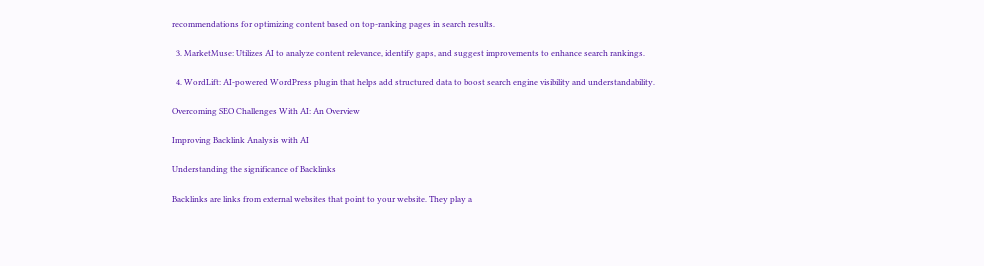recommendations for optimizing content based on top-ranking pages in search results.

  3. MarketMuse: Utilizes AI to analyze content relevance, identify gaps, and suggest improvements to enhance search rankings.

  4. WordLift: AI-powered WordPress plugin that helps add structured data to boost search engine visibility and understandability.

Overcoming SEO Challenges With AI: An Overview

Improving Backlink Analysis with AI

Understanding the significance of Backlinks

Backlinks are links from external websites that point to your website. They play a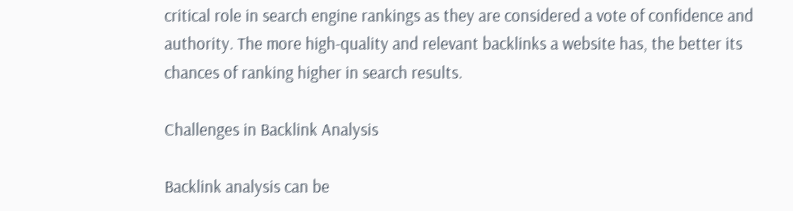critical role in search engine rankings as they are considered a vote of confidence and authority. The more high-quality and relevant backlinks a website has, the better its chances of ranking higher in search results.

Challenges in Backlink Analysis

Backlink analysis can be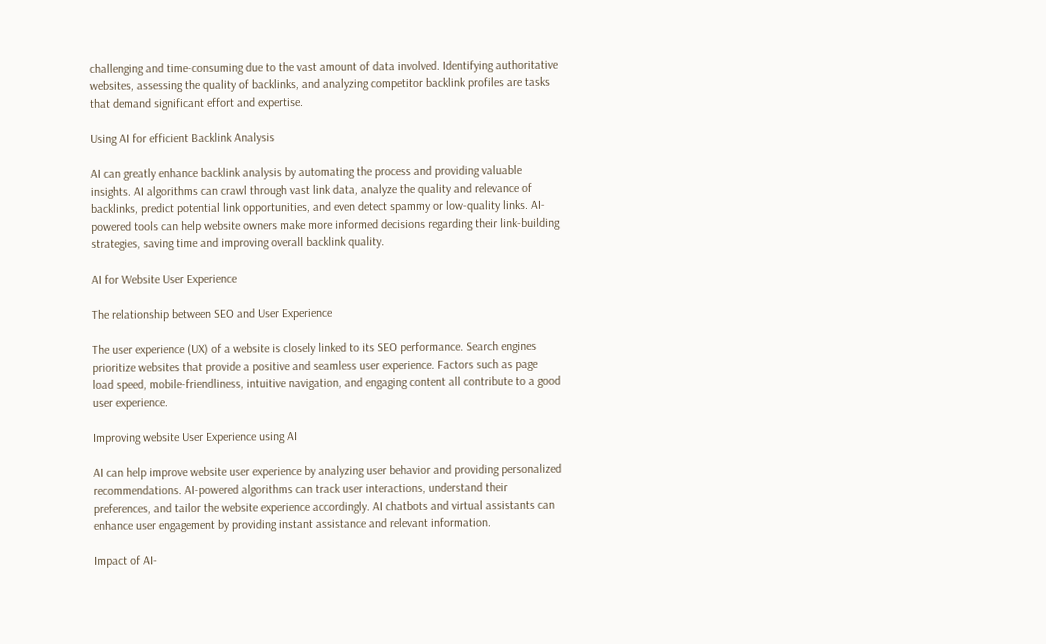challenging and time-consuming due to the vast amount of data involved. Identifying authoritative websites, assessing the quality of backlinks, and analyzing competitor backlink profiles are tasks that demand significant effort and expertise.

Using AI for efficient Backlink Analysis

AI can greatly enhance backlink analysis by automating the process and providing valuable insights. AI algorithms can crawl through vast link data, analyze the quality and relevance of backlinks, predict potential link opportunities, and even detect spammy or low-quality links. AI-powered tools can help website owners make more informed decisions regarding their link-building strategies, saving time and improving overall backlink quality.

AI for Website User Experience

The relationship between SEO and User Experience

The user experience (UX) of a website is closely linked to its SEO performance. Search engines prioritize websites that provide a positive and seamless user experience. Factors such as page load speed, mobile-friendliness, intuitive navigation, and engaging content all contribute to a good user experience.

Improving website User Experience using AI

AI can help improve website user experience by analyzing user behavior and providing personalized recommendations. AI-powered algorithms can track user interactions, understand their preferences, and tailor the website experience accordingly. AI chatbots and virtual assistants can enhance user engagement by providing instant assistance and relevant information.

Impact of AI-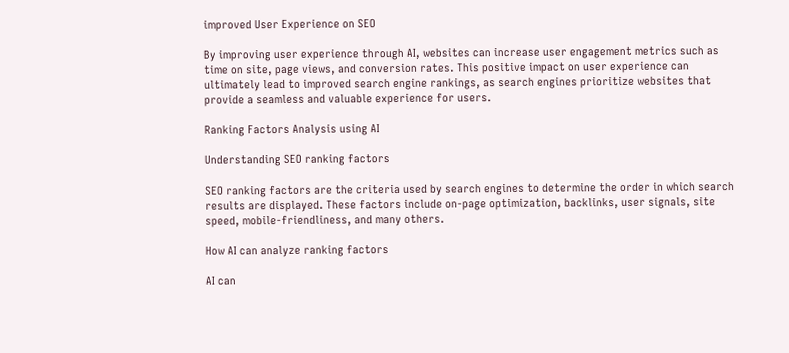improved User Experience on SEO

By improving user experience through AI, websites can increase user engagement metrics such as time on site, page views, and conversion rates. This positive impact on user experience can ultimately lead to improved search engine rankings, as search engines prioritize websites that provide a seamless and valuable experience for users.

Ranking Factors Analysis using AI

Understanding SEO ranking factors

SEO ranking factors are the criteria used by search engines to determine the order in which search results are displayed. These factors include on-page optimization, backlinks, user signals, site speed, mobile-friendliness, and many others.

How AI can analyze ranking factors

AI can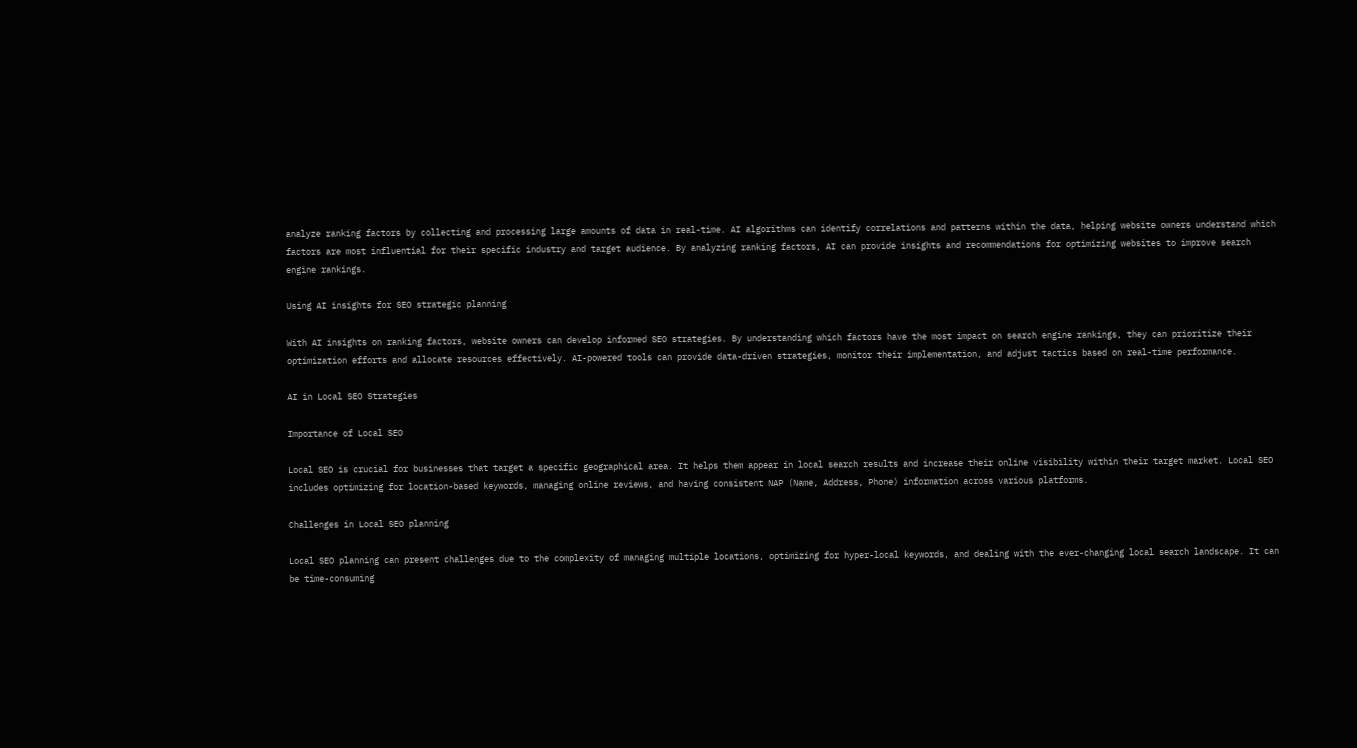analyze ranking factors by collecting and processing large amounts of data in real-time. AI algorithms can identify correlations and patterns within the data, helping website owners understand which factors are most influential for their specific industry and target audience. By analyzing ranking factors, AI can provide insights and recommendations for optimizing websites to improve search engine rankings.

Using AI insights for SEO strategic planning

With AI insights on ranking factors, website owners can develop informed SEO strategies. By understanding which factors have the most impact on search engine rankings, they can prioritize their optimization efforts and allocate resources effectively. AI-powered tools can provide data-driven strategies, monitor their implementation, and adjust tactics based on real-time performance.

AI in Local SEO Strategies

Importance of Local SEO

Local SEO is crucial for businesses that target a specific geographical area. It helps them appear in local search results and increase their online visibility within their target market. Local SEO includes optimizing for location-based keywords, managing online reviews, and having consistent NAP (Name, Address, Phone) information across various platforms.

Challenges in Local SEO planning

Local SEO planning can present challenges due to the complexity of managing multiple locations, optimizing for hyper-local keywords, and dealing with the ever-changing local search landscape. It can be time-consuming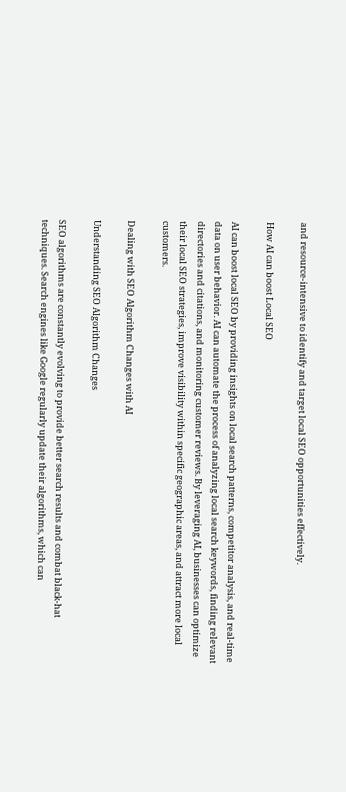and resource-intensive to identify and target local SEO opportunities effectively.

How AI can boost Local SEO

AI can boost local SEO by providing insights on local search patterns, competitor analysis, and real-time data on user behavior. AI can automate the process of analyzing local search keywords, finding relevant directories and citations, and monitoring customer reviews. By leveraging AI, businesses can optimize their local SEO strategies, improve visibility within specific geographic areas, and attract more local customers.

Dealing with SEO Algorithm Changes with AI

Understanding SEO Algorithm Changes

SEO algorithms are constantly evolving to provide better search results and combat black-hat techniques. Search engines like Google regularly update their algorithms, which can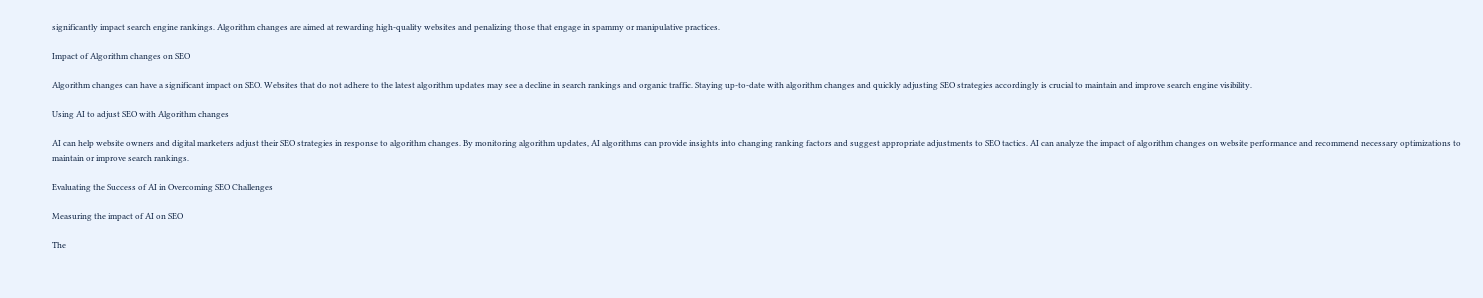significantly impact search engine rankings. Algorithm changes are aimed at rewarding high-quality websites and penalizing those that engage in spammy or manipulative practices.

Impact of Algorithm changes on SEO

Algorithm changes can have a significant impact on SEO. Websites that do not adhere to the latest algorithm updates may see a decline in search rankings and organic traffic. Staying up-to-date with algorithm changes and quickly adjusting SEO strategies accordingly is crucial to maintain and improve search engine visibility.

Using AI to adjust SEO with Algorithm changes

AI can help website owners and digital marketers adjust their SEO strategies in response to algorithm changes. By monitoring algorithm updates, AI algorithms can provide insights into changing ranking factors and suggest appropriate adjustments to SEO tactics. AI can analyze the impact of algorithm changes on website performance and recommend necessary optimizations to maintain or improve search rankings.

Evaluating the Success of AI in Overcoming SEO Challenges

Measuring the impact of AI on SEO

The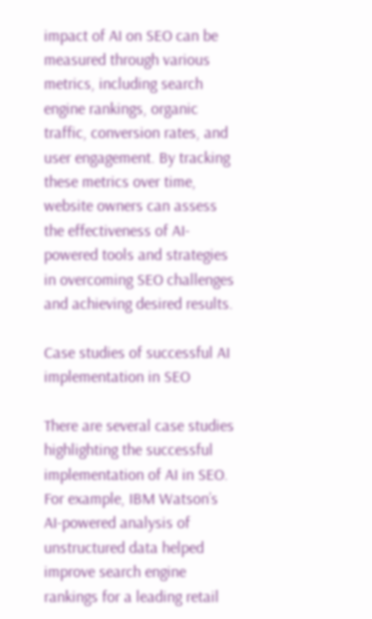impact of AI on SEO can be measured through various metrics, including search engine rankings, organic traffic, conversion rates, and user engagement. By tracking these metrics over time, website owners can assess the effectiveness of AI-powered tools and strategies in overcoming SEO challenges and achieving desired results.

Case studies of successful AI implementation in SEO

There are several case studies highlighting the successful implementation of AI in SEO. For example, IBM Watson’s AI-powered analysis of unstructured data helped improve search engine rankings for a leading retail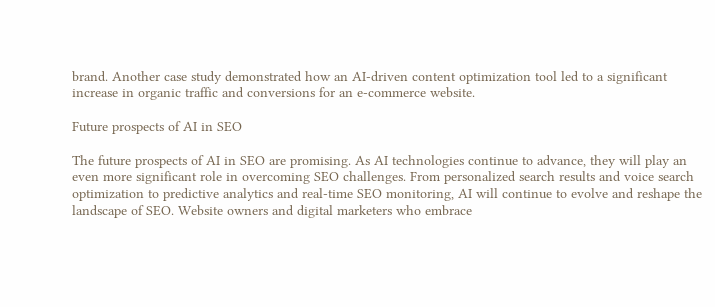brand. Another case study demonstrated how an AI-driven content optimization tool led to a significant increase in organic traffic and conversions for an e-commerce website.

Future prospects of AI in SEO

The future prospects of AI in SEO are promising. As AI technologies continue to advance, they will play an even more significant role in overcoming SEO challenges. From personalized search results and voice search optimization to predictive analytics and real-time SEO monitoring, AI will continue to evolve and reshape the landscape of SEO. Website owners and digital marketers who embrace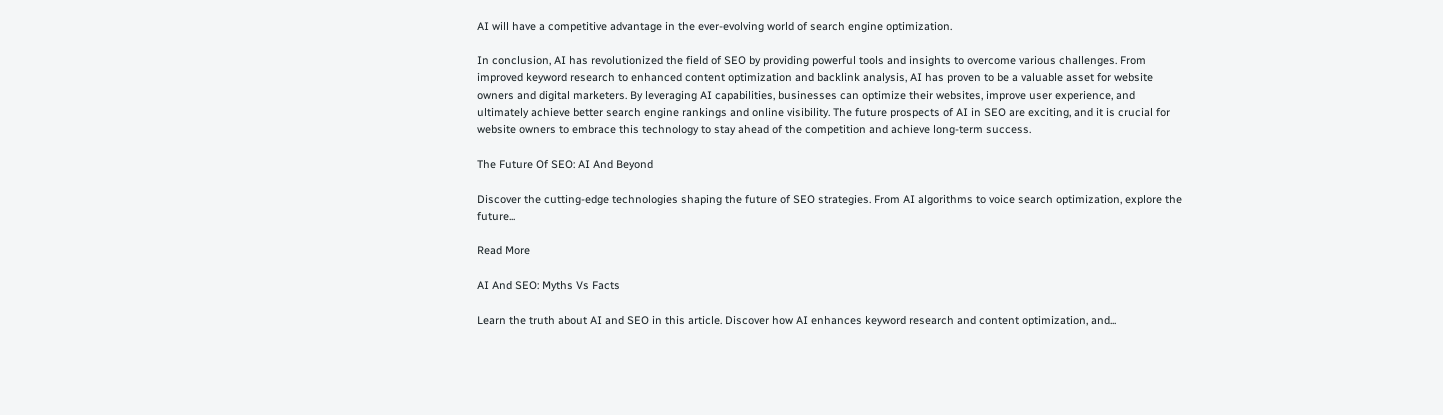AI will have a competitive advantage in the ever-evolving world of search engine optimization.

In conclusion, AI has revolutionized the field of SEO by providing powerful tools and insights to overcome various challenges. From improved keyword research to enhanced content optimization and backlink analysis, AI has proven to be a valuable asset for website owners and digital marketers. By leveraging AI capabilities, businesses can optimize their websites, improve user experience, and ultimately achieve better search engine rankings and online visibility. The future prospects of AI in SEO are exciting, and it is crucial for website owners to embrace this technology to stay ahead of the competition and achieve long-term success.

The Future Of SEO: AI And Beyond

Discover the cutting-edge technologies shaping the future of SEO strategies. From AI algorithms to voice search optimization, explore the future...

Read More

AI And SEO: Myths Vs Facts

Learn the truth about AI and SEO in this article. Discover how AI enhances keyword research and content optimization, and...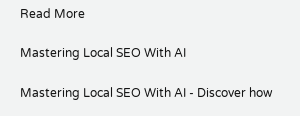Read More

Mastering Local SEO With AI

Mastering Local SEO With AI - Discover how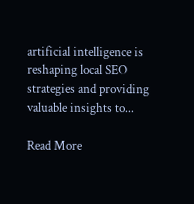artificial intelligence is reshaping local SEO strategies and providing valuable insights to...

Read More